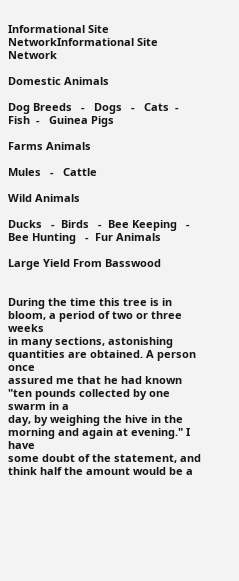Informational Site NetworkInformational Site Network

Domestic Animals

Dog Breeds   -   Dogs   -   Cats  -   Fish  -   Guinea Pigs

Farms Animals

Mules   -   Cattle

Wild Animals

Ducks   -  Birds   -  Bee Keeping   -  Bee Hunting   -  Fur Animals

Large Yield From Basswood


During the time this tree is in bloom, a period of two or three weeks
in many sections, astonishing quantities are obtained. A person once
assured me that he had known "ten pounds collected by one swarm in a
day, by weighing the hive in the morning and again at evening." I have
some doubt of the statement, and think half the amount would be a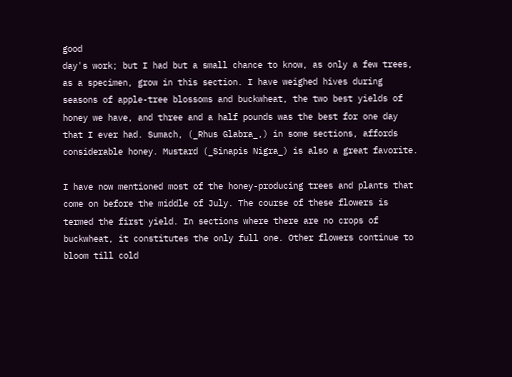good
day's work; but I had but a small chance to know, as only a few trees,
as a specimen, grow in this section. I have weighed hives during
seasons of apple-tree blossoms and buckwheat, the two best yields of
honey we have, and three and a half pounds was the best for one day
that I ever had. Sumach, (_Rhus Glabra_,) in some sections, affords
considerable honey. Mustard (_Sinapis Nigra_) is also a great favorite.

I have now mentioned most of the honey-producing trees and plants that
come on before the middle of July. The course of these flowers is
termed the first yield. In sections where there are no crops of
buckwheat, it constitutes the only full one. Other flowers continue to
bloom till cold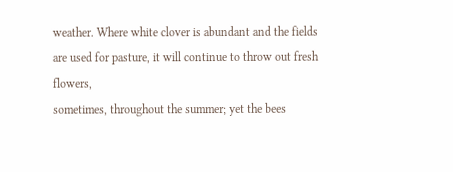weather. Where white clover is abundant and the fields
are used for pasture, it will continue to throw out fresh flowers,
sometimes, throughout the summer; yet the bees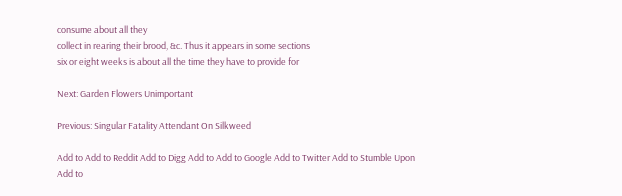consume about all they
collect in rearing their brood, &c. Thus it appears in some sections
six or eight weeks is about all the time they have to provide for

Next: Garden Flowers Unimportant

Previous: Singular Fatality Attendant On Silkweed

Add to Add to Reddit Add to Digg Add to Add to Google Add to Twitter Add to Stumble Upon
Add to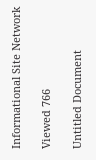Informational Site Network

Viewed 766

Untitled Document